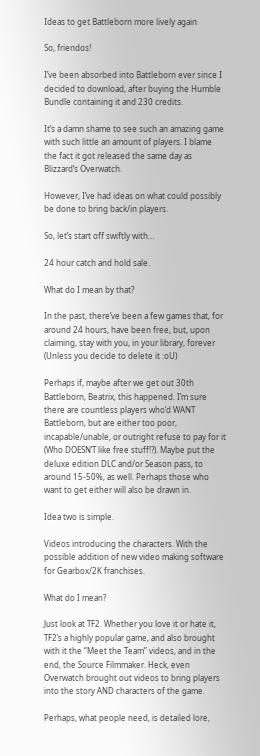Ideas to get Battleborn more lively again

So, friendos!

I’ve been absorbed into Battleborn ever since I decided to download, after buying the Humble Bundle containing it and 230 credits.

It’s a damn shame to see such an amazing game with such little an amount of players. I blame the fact it got released the same day as Blizzard’s Overwatch.

However, I’ve had ideas on what could possibly be done to bring back/in players.

So, let’s start off swiftly with…

24 hour catch and hold sale.

What do I mean by that?

In the past, there’ve been a few games that, for around 24 hours, have been free, but, upon claiming, stay with you, in your library, forever (Unless you decide to delete it :oU)

Perhaps if, maybe after we get out 30th Battleborn, Beatrix, this happened. I’m sure there are countless players who’d WANT Battleborn, but are either too poor, incapable/unable, or outright refuse to pay for it (Who DOESN’T like free stuff!?). Maybe put the deluxe edition DLC and/or Season pass, to around 15-50%, as well. Perhaps those who want to get either will also be drawn in.

Idea two is simple.

Videos introducing the characters. With the possible addition of new video making software for Gearbox/2K franchises.

What do I mean?

Just look at TF2. Whether you love it or hate it, TF2’s a highly popular game, and also brought with it the “Meet the Team” videos, and in the end, the Source Filmmaker. Heck, even Overwatch brought out videos to bring players into the story AND characters of the game.

Perhaps, what people need, is detailed lore,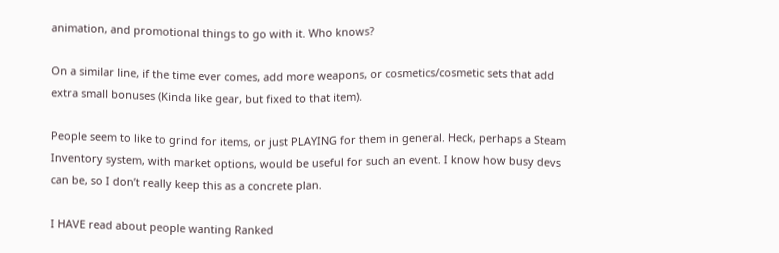animation, and promotional things to go with it. Who knows?

On a similar line, if the time ever comes, add more weapons, or cosmetics/cosmetic sets that add extra small bonuses (Kinda like gear, but fixed to that item).

People seem to like to grind for items, or just PLAYING for them in general. Heck, perhaps a Steam Inventory system, with market options, would be useful for such an event. I know how busy devs can be, so I don’t really keep this as a concrete plan.

I HAVE read about people wanting Ranked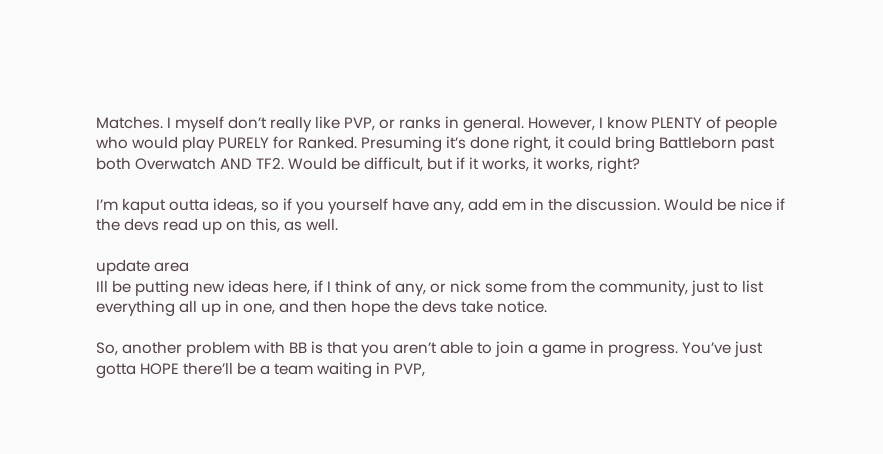Matches. I myself don’t really like PVP, or ranks in general. However, I know PLENTY of people who would play PURELY for Ranked. Presuming it’s done right, it could bring Battleborn past both Overwatch AND TF2. Would be difficult, but if it works, it works, right?

I’m kaput outta ideas, so if you yourself have any, add em in the discussion. Would be nice if the devs read up on this, as well.

update area
Ill be putting new ideas here, if I think of any, or nick some from the community, just to list everything all up in one, and then hope the devs take notice.

So, another problem with BB is that you aren’t able to join a game in progress. You’ve just gotta HOPE there’ll be a team waiting in PVP,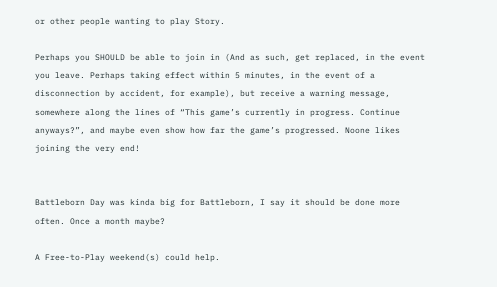or other people wanting to play Story.

Perhaps you SHOULD be able to join in (And as such, get replaced, in the event you leave. Perhaps taking effect within 5 minutes, in the event of a disconnection by accident, for example), but receive a warning message, somewhere along the lines of “This game’s currently in progress. Continue anyways?”, and maybe even show how far the game’s progressed. Noone likes joining the very end!


Battleborn Day was kinda big for Battleborn, I say it should be done more often. Once a month maybe?

A Free-to-Play weekend(s) could help.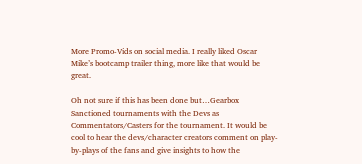More Promo-Vids on social media. I really liked Oscar Mike’s bootcamp trailer thing, more like that would be great.

Oh not sure if this has been done but…Gearbox Sanctioned tournaments with the Devs as Commentators/Casters for the tournament. It would be cool to hear the devs/character creators comment on play-by-plays of the fans and give insights to how the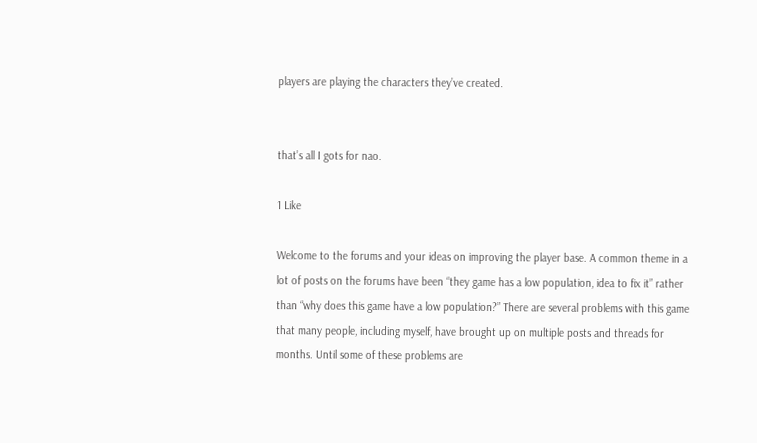players are playing the characters they’ve created.


that’s all I gots for nao.

1 Like

Welcome to the forums and your ideas on improving the player base. A common theme in a lot of posts on the forums have been “they game has a low population, idea to fix it” rather than “why does this game have a low population?” There are several problems with this game that many people, including myself, have brought up on multiple posts and threads for months. Until some of these problems are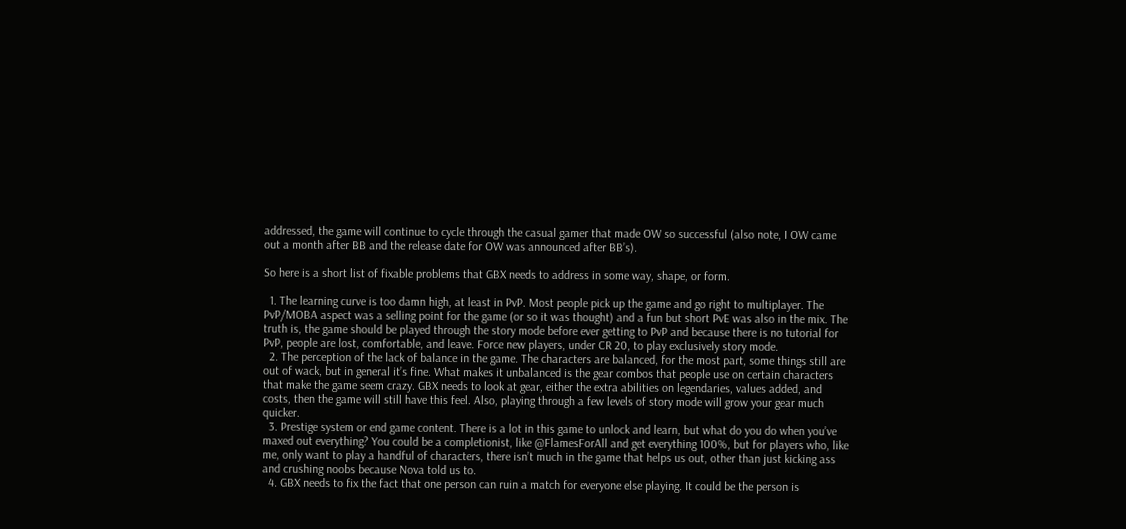addressed, the game will continue to cycle through the casual gamer that made OW so successful (also note, I OW came out a month after BB and the release date for OW was announced after BB’s).

So here is a short list of fixable problems that GBX needs to address in some way, shape, or form.

  1. The learning curve is too damn high, at least in PvP. Most people pick up the game and go right to multiplayer. The PvP/MOBA aspect was a selling point for the game (or so it was thought) and a fun but short PvE was also in the mix. The truth is, the game should be played through the story mode before ever getting to PvP and because there is no tutorial for PvP, people are lost, comfortable, and leave. Force new players, under CR 20, to play exclusively story mode.
  2. The perception of the lack of balance in the game. The characters are balanced, for the most part, some things still are out of wack, but in general it’s fine. What makes it unbalanced is the gear combos that people use on certain characters that make the game seem crazy. GBX needs to look at gear, either the extra abilities on legendaries, values added, and costs, then the game will still have this feel. Also, playing through a few levels of story mode will grow your gear much quicker.
  3. Prestige system or end game content. There is a lot in this game to unlock and learn, but what do you do when you’ve maxed out everything? You could be a completionist, like @FlamesForAll and get everything 100%, but for players who, like me, only want to play a handful of characters, there isn’t much in the game that helps us out, other than just kicking ass and crushing noobs because Nova told us to.
  4. GBX needs to fix the fact that one person can ruin a match for everyone else playing. It could be the person is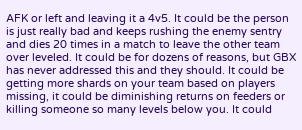AFK or left and leaving it a 4v5. It could be the person is just really bad and keeps rushing the enemy sentry and dies 20 times in a match to leave the other team over leveled. It could be for dozens of reasons, but GBX has never addressed this and they should. It could be getting more shards on your team based on players missing, it could be diminishing returns on feeders or killing someone so many levels below you. It could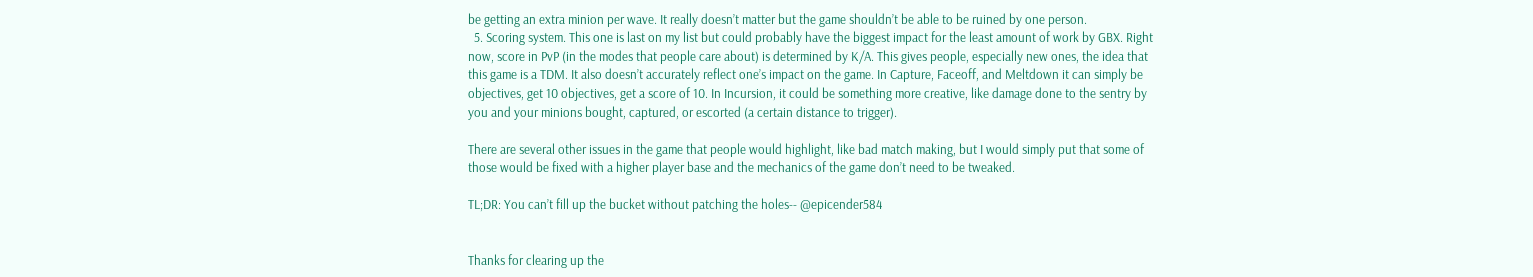be getting an extra minion per wave. It really doesn’t matter but the game shouldn’t be able to be ruined by one person.
  5. Scoring system. This one is last on my list but could probably have the biggest impact for the least amount of work by GBX. Right now, score in PvP (in the modes that people care about) is determined by K/A. This gives people, especially new ones, the idea that this game is a TDM. It also doesn’t accurately reflect one’s impact on the game. In Capture, Faceoff, and Meltdown it can simply be objectives, get 10 objectives, get a score of 10. In Incursion, it could be something more creative, like damage done to the sentry by you and your minions bought, captured, or escorted (a certain distance to trigger).

There are several other issues in the game that people would highlight, like bad match making, but I would simply put that some of those would be fixed with a higher player base and the mechanics of the game don’t need to be tweaked.

TL;DR: You can’t fill up the bucket without patching the holes-- @epicender584


Thanks for clearing up the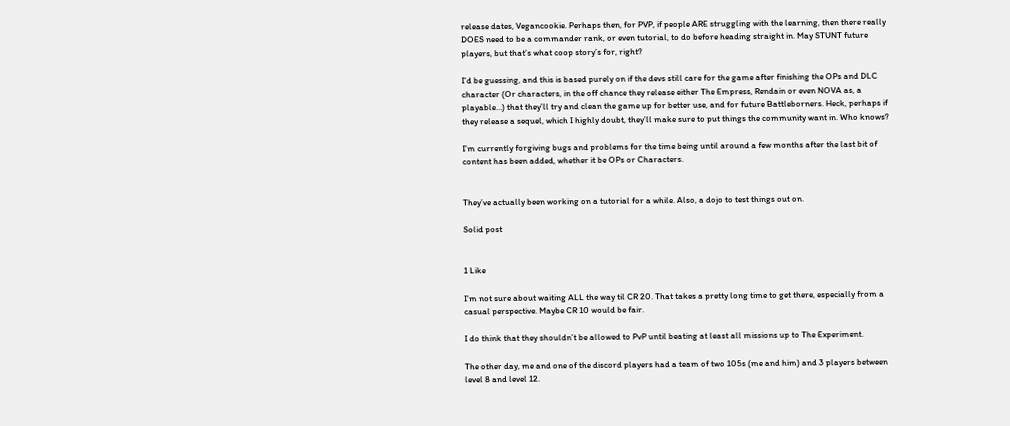release dates, Vegancookie. Perhaps then, for PVP, if people ARE struggling with the learning, then there really DOES need to be a commander rank, or even tutorial, to do before heading straight in. May STUNT future players, but that’s what coop story’s for, right?

I’d be guessing, and this is based purely on if the devs still care for the game after finishing the OPs and DLC character (Or characters, in the off chance they release either The Empress, Rendain or even NOVA as, a playable…) that they’ll try and clean the game up for better use, and for future Battleborners. Heck, perhaps if they release a sequel, which I highly doubt, they’ll make sure to put things the community want in. Who knows?

I’m currently forgiving bugs and problems for the time being until around a few months after the last bit of content has been added, whether it be OPs or Characters.


They’ve actually been working on a tutorial for a while. Also, a dojo to test things out on.

Solid post


1 Like

I’m not sure about waiting ALL the way til CR 20. That takes a pretty long time to get there, especially from a casual perspective. Maybe CR 10 would be fair.

I do think that they shouldn’t be allowed to PvP until beating at least all missions up to The Experiment.

The other day, me and one of the discord players had a team of two 105s (me and him) and 3 players between level 8 and level 12.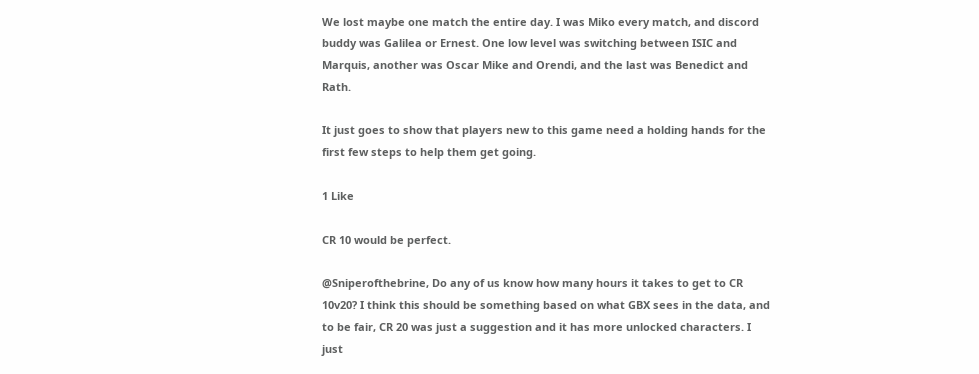We lost maybe one match the entire day. I was Miko every match, and discord buddy was Galilea or Ernest. One low level was switching between ISIC and Marquis, another was Oscar Mike and Orendi, and the last was Benedict and Rath.

It just goes to show that players new to this game need a holding hands for the first few steps to help them get going.

1 Like

CR 10 would be perfect.

@Sniperofthebrine, Do any of us know how many hours it takes to get to CR 10v20? I think this should be something based on what GBX sees in the data, and to be fair, CR 20 was just a suggestion and it has more unlocked characters. I just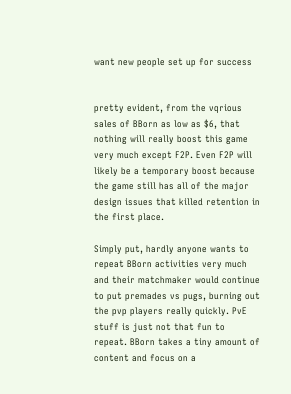want new people set up for success


pretty evident, from the vqrious sales of BBorn as low as $6, that nothing will really boost this game very much except F2P. Even F2P will likely be a temporary boost because the game still has all of the major design issues that killed retention in the first place.

Simply put, hardly anyone wants to repeat BBorn activities very much and their matchmaker would continue to put premades vs pugs, burning out the pvp players really quickly. PvE stuff is just not that fun to repeat. BBorn takes a tiny amount of content and focus on a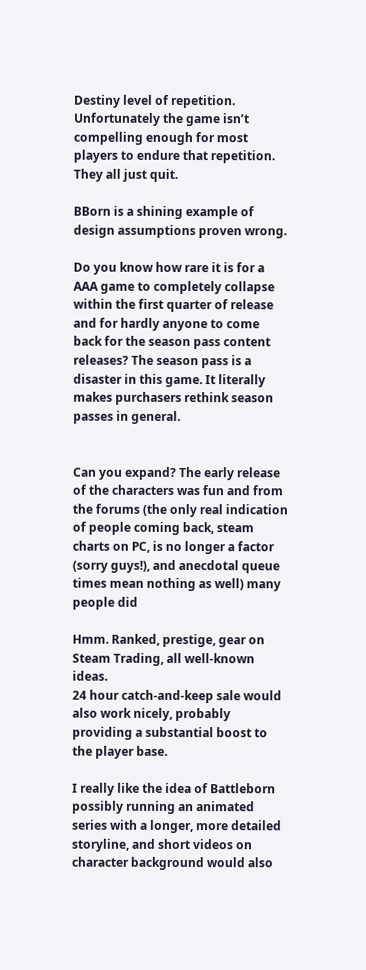Destiny level of repetition. Unfortunately the game isn’t compelling enough for most players to endure that repetition. They all just quit.

BBorn is a shining example of design assumptions proven wrong.

Do you know how rare it is for a AAA game to completely collapse within the first quarter of release and for hardly anyone to come back for the season pass content releases? The season pass is a disaster in this game. It literally makes purchasers rethink season passes in general.


Can you expand? The early release of the characters was fun and from the forums (the only real indication of people coming back, steam charts on PC, is no longer a factor (sorry guys!), and anecdotal queue times mean nothing as well) many people did

Hmm. Ranked, prestige, gear on Steam Trading, all well-known ideas.
24 hour catch-and-keep sale would also work nicely, probably providing a substantial boost to the player base.

I really like the idea of Battleborn possibly running an animated series with a longer, more detailed storyline, and short videos on character background would also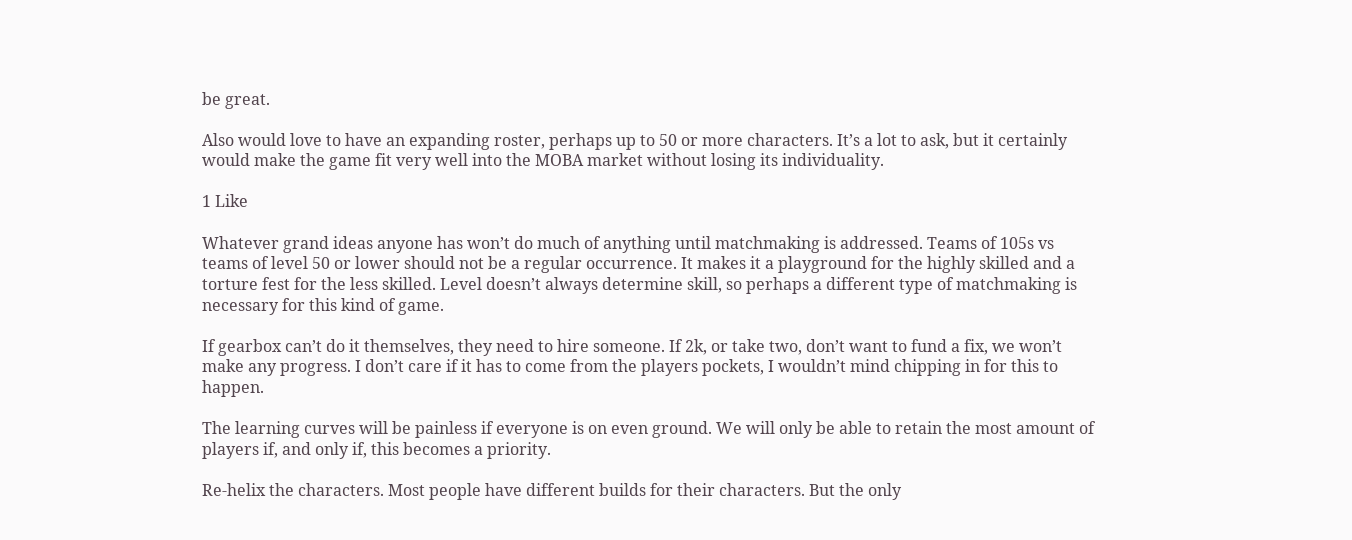be great.

Also would love to have an expanding roster, perhaps up to 50 or more characters. It’s a lot to ask, but it certainly would make the game fit very well into the MOBA market without losing its individuality.

1 Like

Whatever grand ideas anyone has won’t do much of anything until matchmaking is addressed. Teams of 105s vs teams of level 50 or lower should not be a regular occurrence. It makes it a playground for the highly skilled and a torture fest for the less skilled. Level doesn’t always determine skill, so perhaps a different type of matchmaking is necessary for this kind of game.

If gearbox can’t do it themselves, they need to hire someone. If 2k, or take two, don’t want to fund a fix, we won’t make any progress. I don’t care if it has to come from the players pockets, I wouldn’t mind chipping in for this to happen.

The learning curves will be painless if everyone is on even ground. We will only be able to retain the most amount of players if, and only if, this becomes a priority.

Re-helix the characters. Most people have different builds for their characters. But the only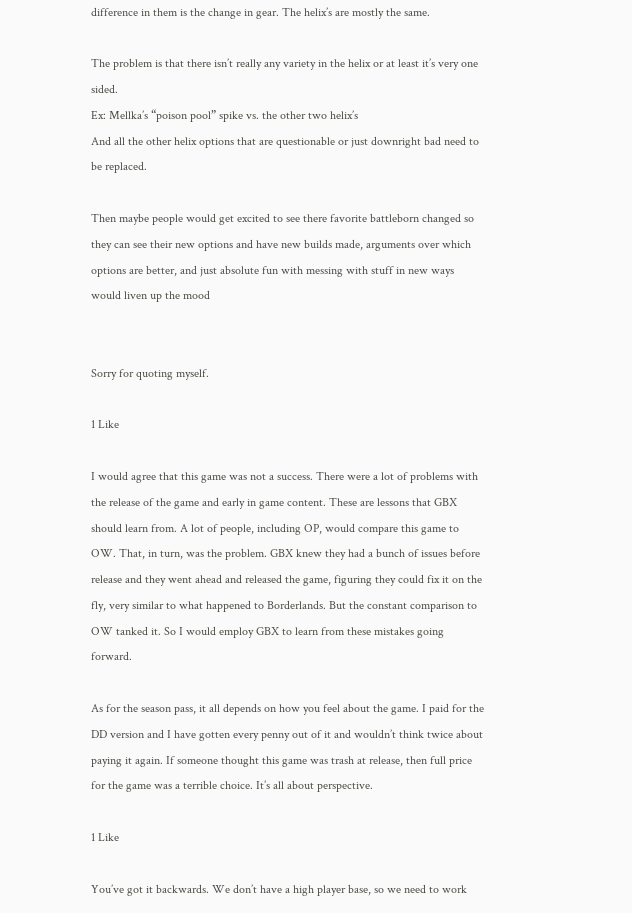difference in them is the change in gear. The helix’s are mostly the same.

The problem is that there isn’t really any variety in the helix or at least it’s very one sided.
Ex: Mellka’s “poison pool” spike vs. the other two helix’s
And all the other helix options that are questionable or just downright bad need to be replaced.

Then maybe people would get excited to see there favorite battleborn changed so they can see their new options and have new builds made, arguments over which options are better, and just absolute fun with messing with stuff in new ways would liven up the mood


Sorry for quoting myself.

1 Like

I would agree that this game was not a success. There were a lot of problems with the release of the game and early in game content. These are lessons that GBX should learn from. A lot of people, including OP, would compare this game to OW. That, in turn, was the problem. GBX knew they had a bunch of issues before release and they went ahead and released the game, figuring they could fix it on the fly, very similar to what happened to Borderlands. But the constant comparison to OW tanked it. So I would employ GBX to learn from these mistakes going forward.

As for the season pass, it all depends on how you feel about the game. I paid for the DD version and I have gotten every penny out of it and wouldn’t think twice about paying it again. If someone thought this game was trash at release, then full price for the game was a terrible choice. It’s all about perspective.

1 Like

You’ve got it backwards. We don’t have a high player base, so we need to work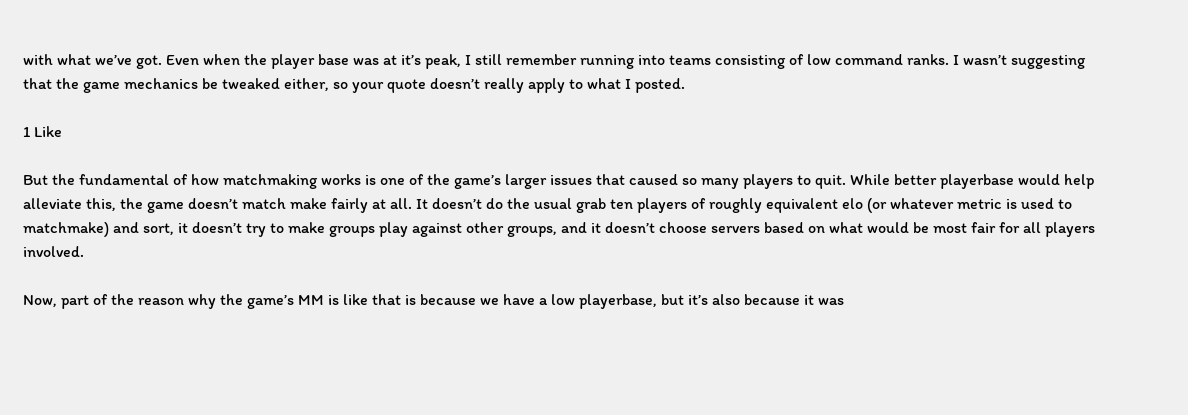with what we’ve got. Even when the player base was at it’s peak, I still remember running into teams consisting of low command ranks. I wasn’t suggesting that the game mechanics be tweaked either, so your quote doesn’t really apply to what I posted.

1 Like

But the fundamental of how matchmaking works is one of the game’s larger issues that caused so many players to quit. While better playerbase would help alleviate this, the game doesn’t match make fairly at all. It doesn’t do the usual grab ten players of roughly equivalent elo (or whatever metric is used to matchmake) and sort, it doesn’t try to make groups play against other groups, and it doesn’t choose servers based on what would be most fair for all players involved.

Now, part of the reason why the game’s MM is like that is because we have a low playerbase, but it’s also because it was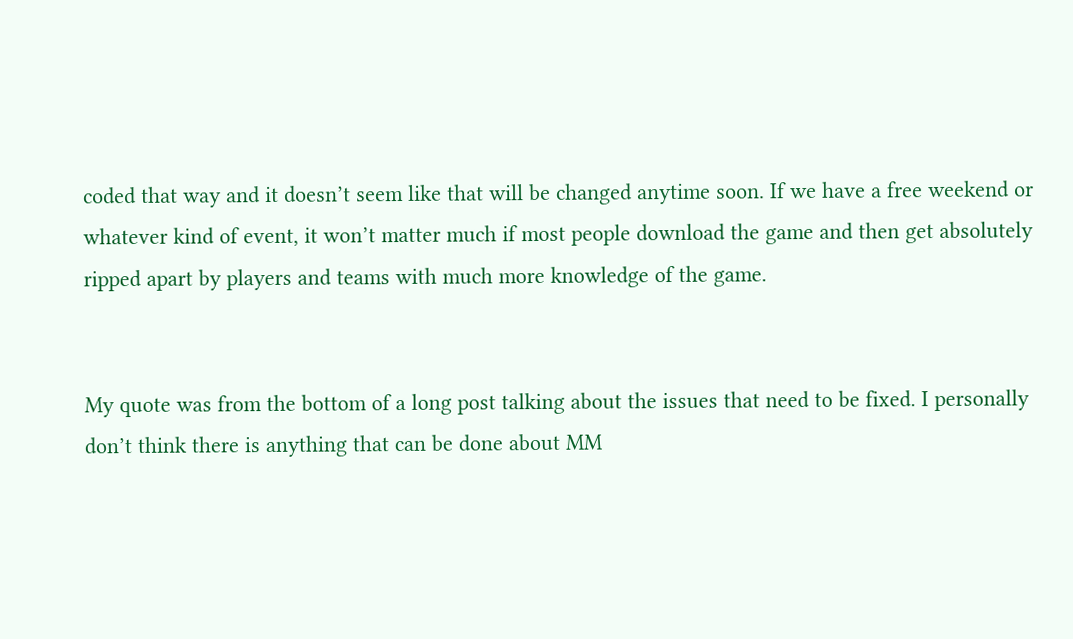coded that way and it doesn’t seem like that will be changed anytime soon. If we have a free weekend or whatever kind of event, it won’t matter much if most people download the game and then get absolutely ripped apart by players and teams with much more knowledge of the game.


My quote was from the bottom of a long post talking about the issues that need to be fixed. I personally don’t think there is anything that can be done about MM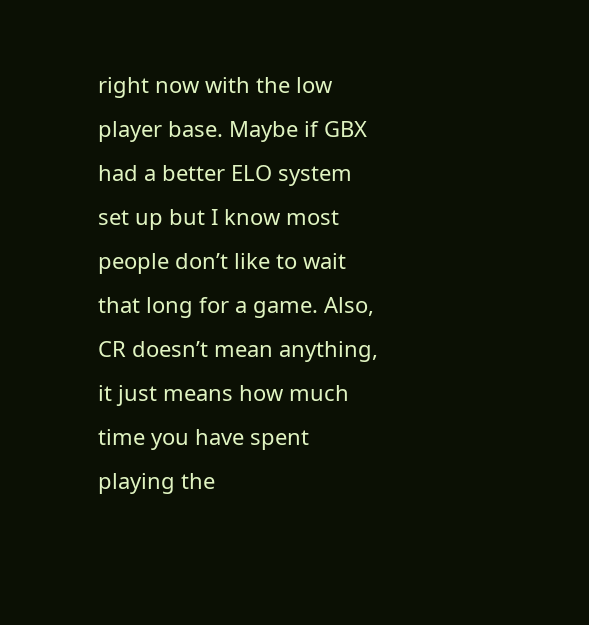right now with the low player base. Maybe if GBX had a better ELO system set up but I know most people don’t like to wait that long for a game. Also, CR doesn’t mean anything, it just means how much time you have spent playing the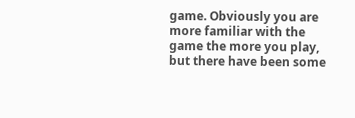game. Obviously you are more familiar with the game the more you play, but there have been some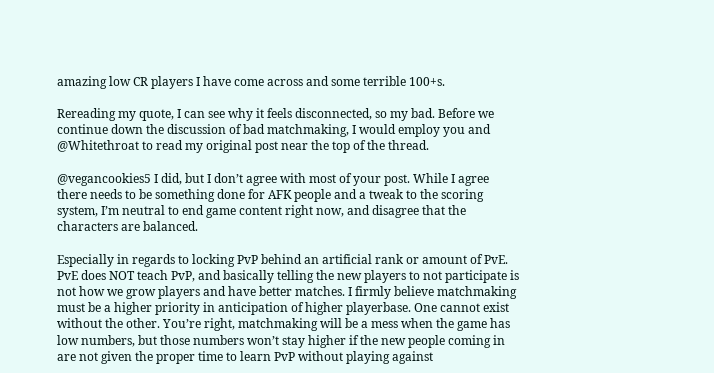amazing low CR players I have come across and some terrible 100+s.

Rereading my quote, I can see why it feels disconnected, so my bad. Before we continue down the discussion of bad matchmaking, I would employ you and @Whitethroat to read my original post near the top of the thread.

@vegancookies5 I did, but I don’t agree with most of your post. While I agree there needs to be something done for AFK people and a tweak to the scoring system, I’m neutral to end game content right now, and disagree that the characters are balanced.

Especially in regards to locking PvP behind an artificial rank or amount of PvE. PvE does NOT teach PvP, and basically telling the new players to not participate is not how we grow players and have better matches. I firmly believe matchmaking must be a higher priority in anticipation of higher playerbase. One cannot exist without the other. You’re right, matchmaking will be a mess when the game has low numbers, but those numbers won’t stay higher if the new people coming in are not given the proper time to learn PvP without playing against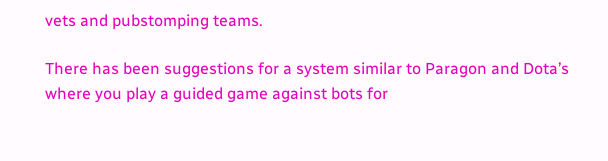vets and pubstomping teams.

There has been suggestions for a system similar to Paragon and Dota’s where you play a guided game against bots for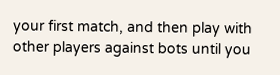your first match, and then play with other players against bots until you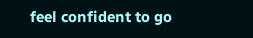feel confident to go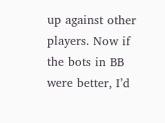up against other players. Now if the bots in BB were better, I’d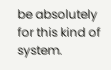be absolutely for this kind of system.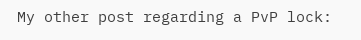My other post regarding a PvP lock: